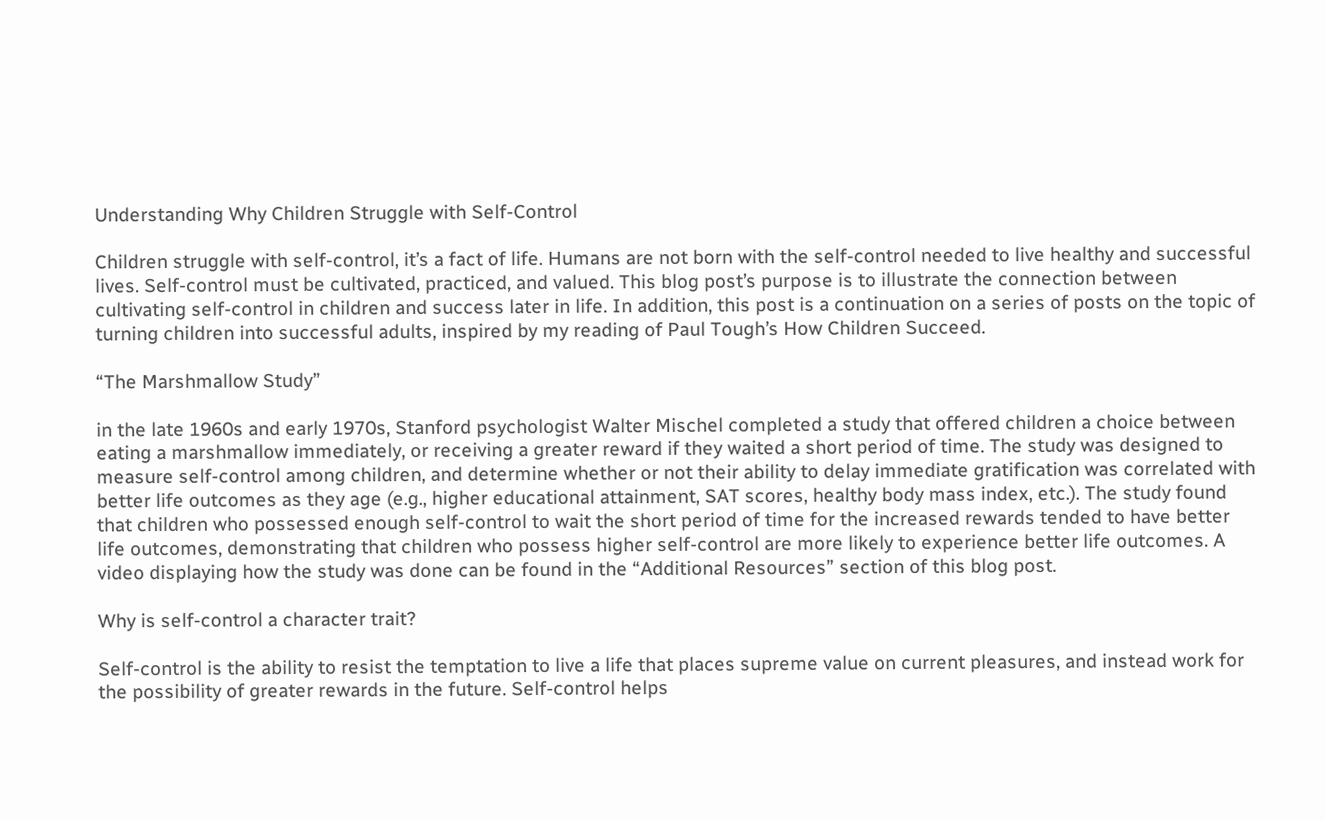Understanding Why Children Struggle with Self-Control

Children struggle with self-control, it’s a fact of life. Humans are not born with the self-control needed to live healthy and successful lives. Self-control must be cultivated, practiced, and valued. This blog post’s purpose is to illustrate the connection between cultivating self-control in children and success later in life. In addition, this post is a continuation on a series of posts on the topic of turning children into successful adults, inspired by my reading of Paul Tough’s How Children Succeed.

“The Marshmallow Study”

in the late 1960s and early 1970s, Stanford psychologist Walter Mischel completed a study that offered children a choice between eating a marshmallow immediately, or receiving a greater reward if they waited a short period of time. The study was designed to measure self-control among children, and determine whether or not their ability to delay immediate gratification was correlated with better life outcomes as they age (e.g., higher educational attainment, SAT scores, healthy body mass index, etc.). The study found that children who possessed enough self-control to wait the short period of time for the increased rewards tended to have better life outcomes, demonstrating that children who possess higher self-control are more likely to experience better life outcomes. A video displaying how the study was done can be found in the “Additional Resources” section of this blog post.

Why is self-control a character trait?

Self-control is the ability to resist the temptation to live a life that places supreme value on current pleasures, and instead work for the possibility of greater rewards in the future. Self-control helps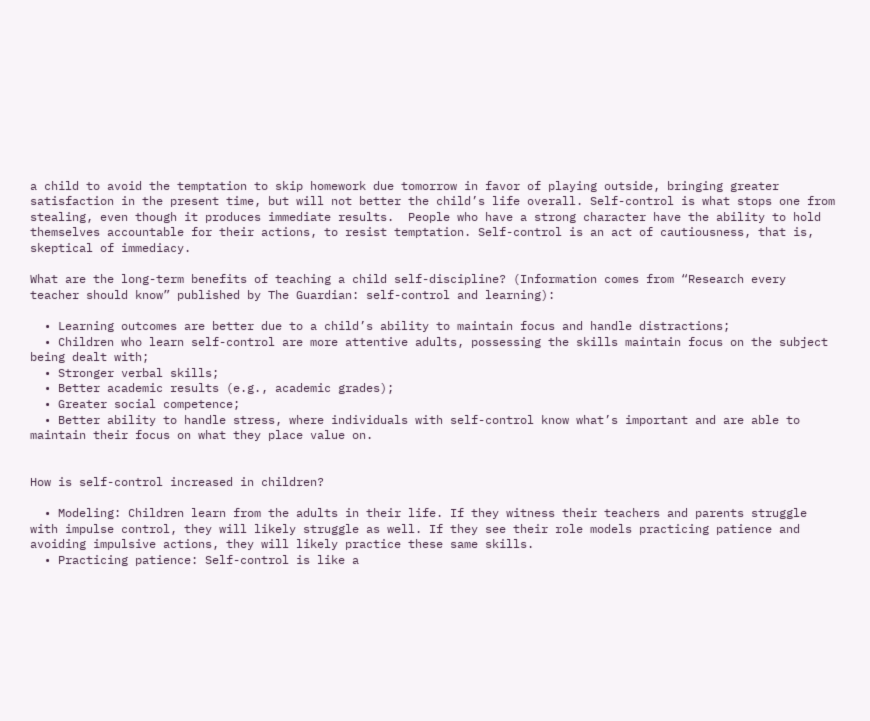a child to avoid the temptation to skip homework due tomorrow in favor of playing outside, bringing greater satisfaction in the present time, but will not better the child’s life overall. Self-control is what stops one from stealing, even though it produces immediate results.  People who have a strong character have the ability to hold themselves accountable for their actions, to resist temptation. Self-control is an act of cautiousness, that is, skeptical of immediacy.

What are the long-term benefits of teaching a child self-discipline? (Information comes from “Research every teacher should know” published by The Guardian: self-control and learning):

  • Learning outcomes are better due to a child’s ability to maintain focus and handle distractions;
  • Children who learn self-control are more attentive adults, possessing the skills maintain focus on the subject being dealt with;
  • Stronger verbal skills;
  • Better academic results (e.g., academic grades);
  • Greater social competence;
  • Better ability to handle stress, where individuals with self-control know what’s important and are able to maintain their focus on what they place value on.


How is self-control increased in children?

  • Modeling: Children learn from the adults in their life. If they witness their teachers and parents struggle with impulse control, they will likely struggle as well. If they see their role models practicing patience and avoiding impulsive actions, they will likely practice these same skills.
  • Practicing patience: Self-control is like a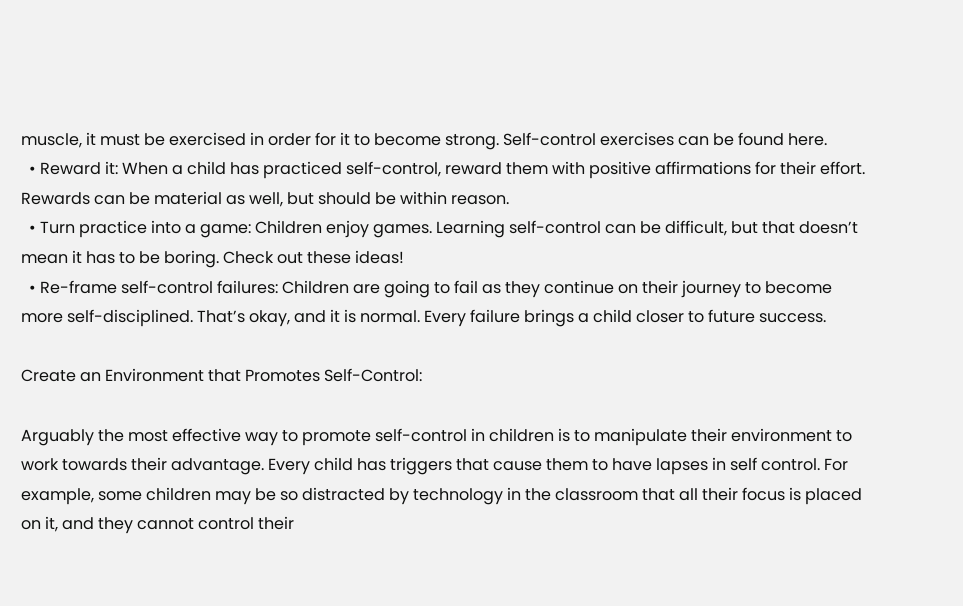muscle, it must be exercised in order for it to become strong. Self-control exercises can be found here.
  • Reward it: When a child has practiced self-control, reward them with positive affirmations for their effort. Rewards can be material as well, but should be within reason.
  • Turn practice into a game: Children enjoy games. Learning self-control can be difficult, but that doesn’t mean it has to be boring. Check out these ideas!
  • Re-frame self-control failures: Children are going to fail as they continue on their journey to become more self-disciplined. That’s okay, and it is normal. Every failure brings a child closer to future success.

Create an Environment that Promotes Self-Control:

Arguably the most effective way to promote self-control in children is to manipulate their environment to work towards their advantage. Every child has triggers that cause them to have lapses in self control. For example, some children may be so distracted by technology in the classroom that all their focus is placed on it, and they cannot control their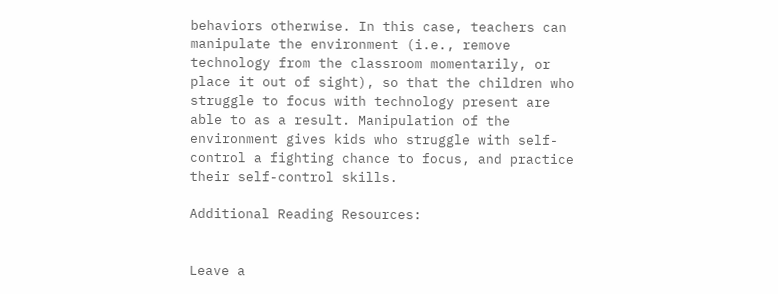behaviors otherwise. In this case, teachers can manipulate the environment (i.e., remove technology from the classroom momentarily, or place it out of sight), so that the children who struggle to focus with technology present are able to as a result. Manipulation of the environment gives kids who struggle with self-control a fighting chance to focus, and practice their self-control skills.

Additional Reading Resources:


Leave a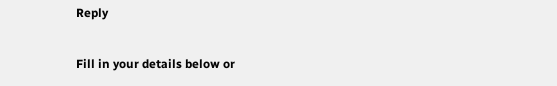Reply

Fill in your details below or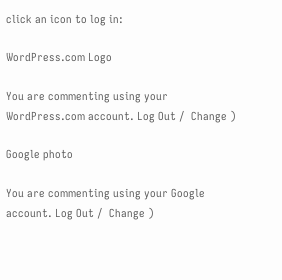click an icon to log in:

WordPress.com Logo

You are commenting using your WordPress.com account. Log Out /  Change )

Google photo

You are commenting using your Google account. Log Out /  Change )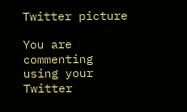Twitter picture

You are commenting using your Twitter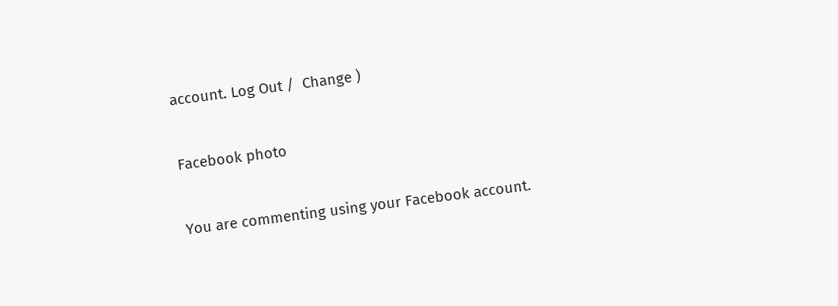account. Log Out /  Change )

Facebook photo

You are commenting using your Facebook account.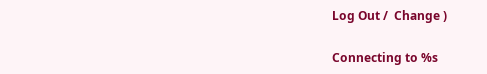Log Out /  Change )

Connecting to %s